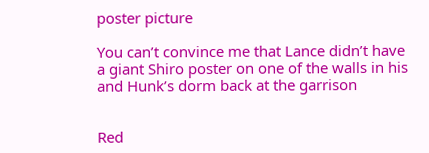poster picture

You can’t convince me that Lance didn’t have a giant Shiro poster on one of the walls in his and Hunk’s dorm back at the garrison


Red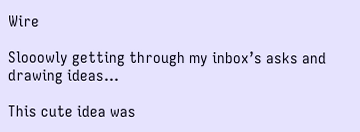Wire

Slooowly getting through my inbox’s asks and drawing ideas…

This cute idea was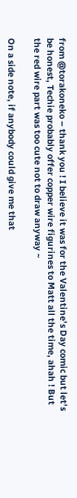from @torakoneko – thank you ! I believe it was for the Valentine’s Day comic but let’s be honest, Techie probably offer copper wire figurines to Matt all the time, ahah ! But the red wire part was too cute not to draw anyway ~

On a side note, if anybody could give me that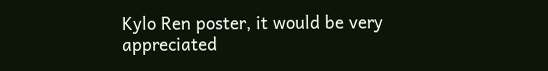Kylo Ren poster, it would be very appreciated